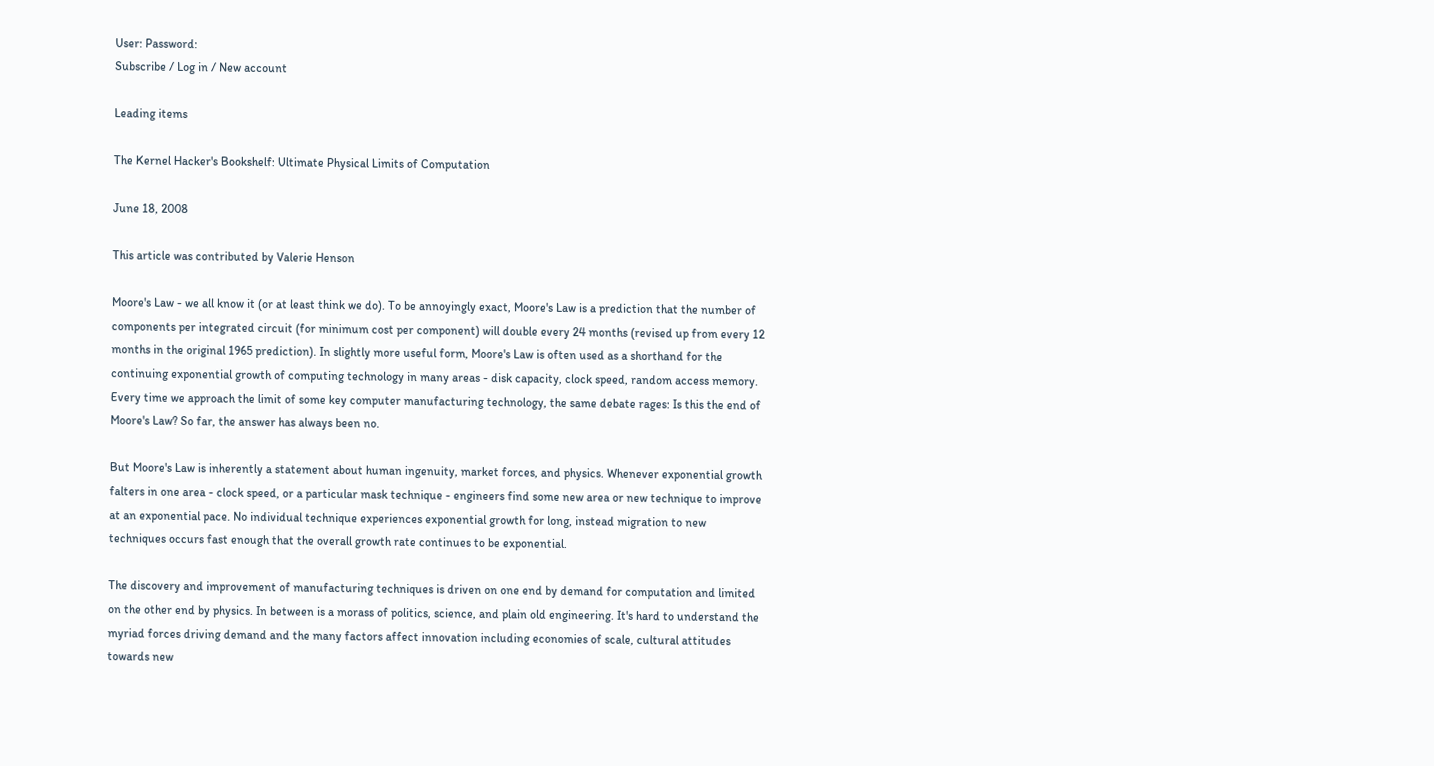User: Password:
Subscribe / Log in / New account

Leading items

The Kernel Hacker's Bookshelf: Ultimate Physical Limits of Computation

June 18, 2008

This article was contributed by Valerie Henson

Moore's Law - we all know it (or at least think we do). To be annoyingly exact, Moore's Law is a prediction that the number of components per integrated circuit (for minimum cost per component) will double every 24 months (revised up from every 12 months in the original 1965 prediction). In slightly more useful form, Moore's Law is often used as a shorthand for the continuing exponential growth of computing technology in many areas - disk capacity, clock speed, random access memory. Every time we approach the limit of some key computer manufacturing technology, the same debate rages: Is this the end of Moore's Law? So far, the answer has always been no.

But Moore's Law is inherently a statement about human ingenuity, market forces, and physics. Whenever exponential growth falters in one area - clock speed, or a particular mask technique - engineers find some new area or new technique to improve at an exponential pace. No individual technique experiences exponential growth for long, instead migration to new techniques occurs fast enough that the overall growth rate continues to be exponential.

The discovery and improvement of manufacturing techniques is driven on one end by demand for computation and limited on the other end by physics. In between is a morass of politics, science, and plain old engineering. It's hard to understand the myriad forces driving demand and the many factors affect innovation including economies of scale, cultural attitudes towards new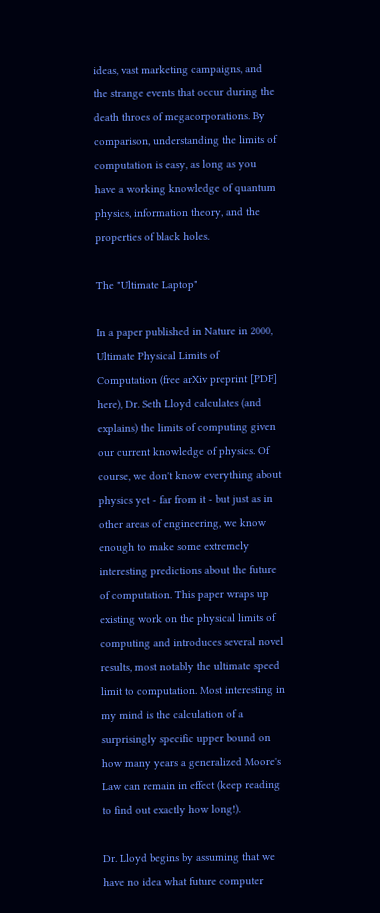ideas, vast marketing campaigns, and the strange events that occur during the death throes of megacorporations. By comparison, understanding the limits of computation is easy, as long as you have a working knowledge of quantum physics, information theory, and the properties of black holes.

The "Ultimate Laptop"

In a paper published in Nature in 2000, Ultimate Physical Limits of Computation (free arXiv preprint [PDF] here), Dr. Seth Lloyd calculates (and explains) the limits of computing given our current knowledge of physics. Of course, we don't know everything about physics yet - far from it - but just as in other areas of engineering, we know enough to make some extremely interesting predictions about the future of computation. This paper wraps up existing work on the physical limits of computing and introduces several novel results, most notably the ultimate speed limit to computation. Most interesting in my mind is the calculation of a surprisingly specific upper bound on how many years a generalized Moore's Law can remain in effect (keep reading to find out exactly how long!).

Dr. Lloyd begins by assuming that we have no idea what future computer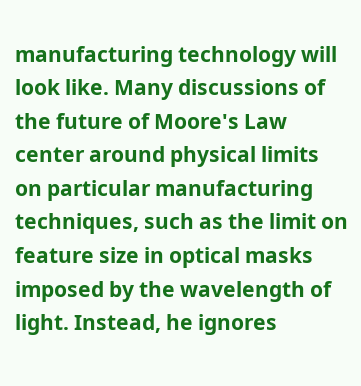manufacturing technology will look like. Many discussions of the future of Moore's Law center around physical limits on particular manufacturing techniques, such as the limit on feature size in optical masks imposed by the wavelength of light. Instead, he ignores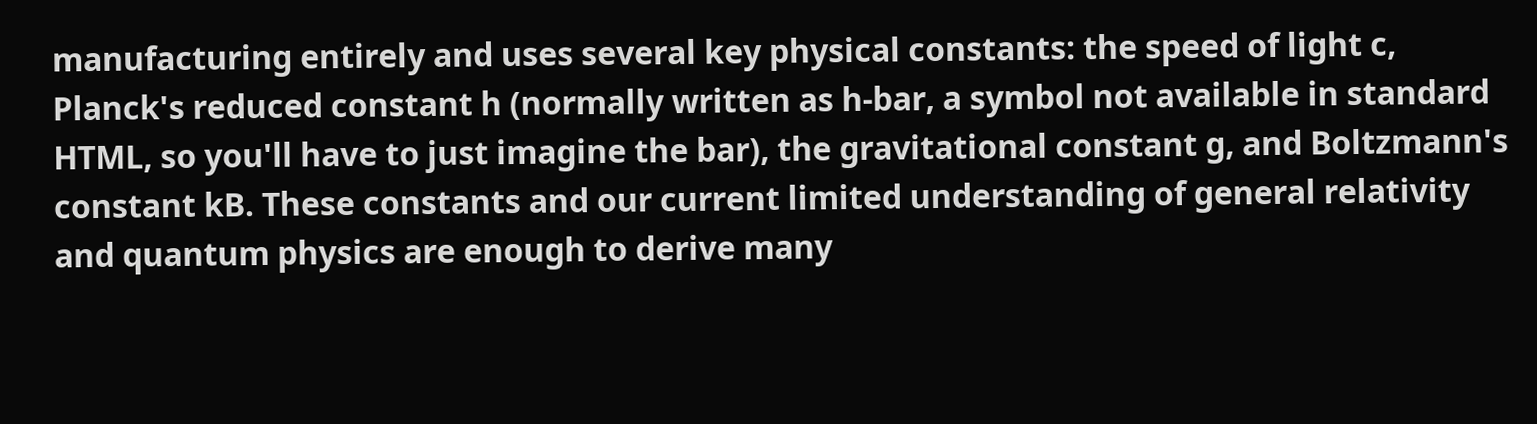manufacturing entirely and uses several key physical constants: the speed of light c, Planck's reduced constant h (normally written as h-bar, a symbol not available in standard HTML, so you'll have to just imagine the bar), the gravitational constant g, and Boltzmann's constant kB. These constants and our current limited understanding of general relativity and quantum physics are enough to derive many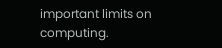important limits on computing.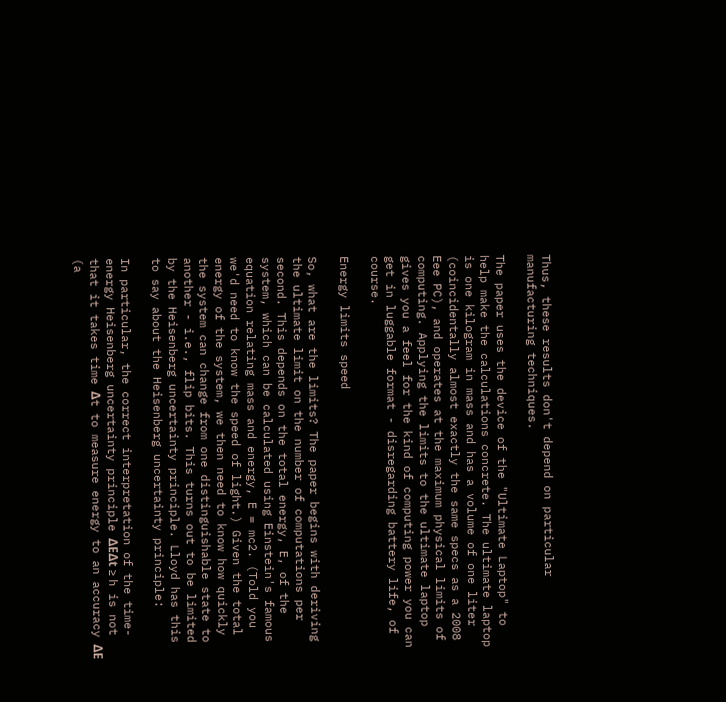Thus, these results don't depend on particular manufacturing techniques.

The paper uses the device of the "Ultimate Laptop" to help make the calculations concrete. The ultimate laptop is one kilogram in mass and has a volume of one liter (coincidentally almost exactly the same specs as a 2008 Eee PC), and operates at the maximum physical limits of computing. Applying the limits to the ultimate laptop gives you a feel for the kind of computing power you can get in luggable format - disregarding battery life, of course.

Energy limits speed

So, what are the limits? The paper begins with deriving the ultimate limit on the number of computations per second. This depends on the total energy, E, of the system, which can be calculated using Einstein's famous equation relating mass and energy, E = mc2. (Told you we'd need to know the speed of light.) Given the total energy of the system, we then need to know how quickly the system can change from one distinguishable state to another - i.e., flip bits. This turns out to be limited by the Heisenberg uncertainty principle. Lloyd has this to say about the Heisenberg uncertainty principle:

In particular, the correct interpretation of the time-energy Heisenberg uncertainty principle ΔEΔt ≥ h is not that it takes time Δt to measure energy to an accuracy ΔE (a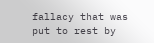fallacy that was put to rest by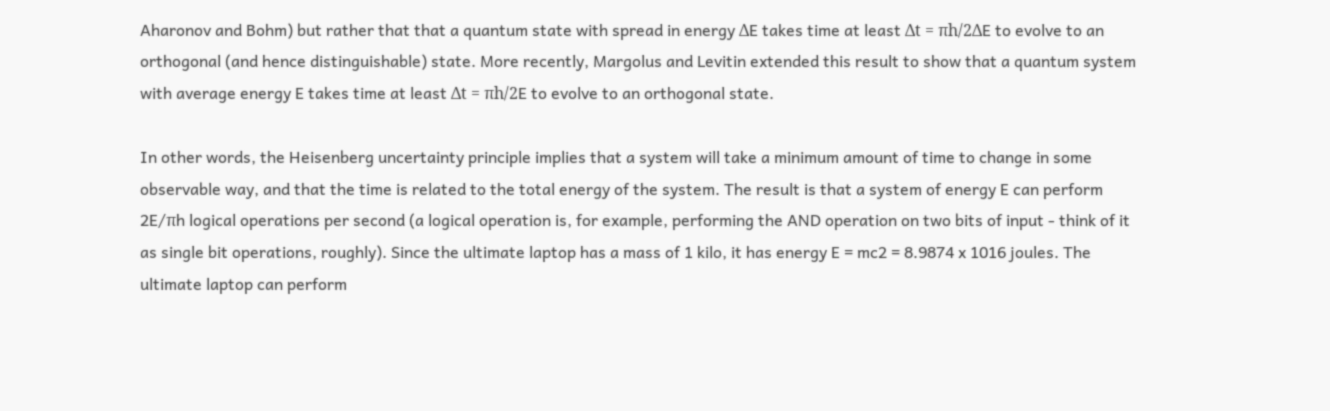Aharonov and Bohm) but rather that that a quantum state with spread in energy ΔE takes time at least Δt = πh/2ΔE to evolve to an orthogonal (and hence distinguishable) state. More recently, Margolus and Levitin extended this result to show that a quantum system with average energy E takes time at least Δt = πh/2E to evolve to an orthogonal state.

In other words, the Heisenberg uncertainty principle implies that a system will take a minimum amount of time to change in some observable way, and that the time is related to the total energy of the system. The result is that a system of energy E can perform 2E/πh logical operations per second (a logical operation is, for example, performing the AND operation on two bits of input - think of it as single bit operations, roughly). Since the ultimate laptop has a mass of 1 kilo, it has energy E = mc2 = 8.9874 x 1016 joules. The ultimate laptop can perform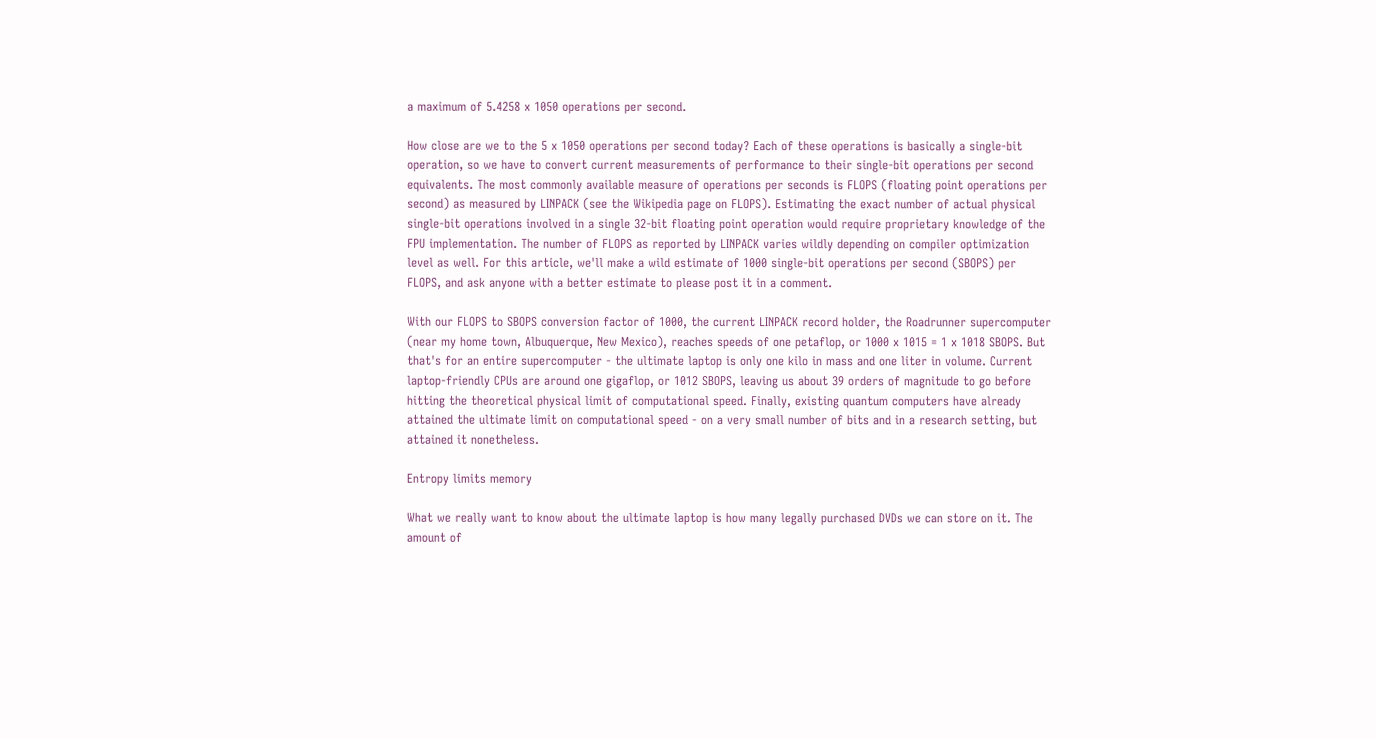a maximum of 5.4258 x 1050 operations per second.

How close are we to the 5 x 1050 operations per second today? Each of these operations is basically a single-bit operation, so we have to convert current measurements of performance to their single-bit operations per second equivalents. The most commonly available measure of operations per seconds is FLOPS (floating point operations per second) as measured by LINPACK (see the Wikipedia page on FLOPS). Estimating the exact number of actual physical single-bit operations involved in a single 32-bit floating point operation would require proprietary knowledge of the FPU implementation. The number of FLOPS as reported by LINPACK varies wildly depending on compiler optimization level as well. For this article, we'll make a wild estimate of 1000 single-bit operations per second (SBOPS) per FLOPS, and ask anyone with a better estimate to please post it in a comment.

With our FLOPS to SBOPS conversion factor of 1000, the current LINPACK record holder, the Roadrunner supercomputer (near my home town, Albuquerque, New Mexico), reaches speeds of one petaflop, or 1000 x 1015 = 1 x 1018 SBOPS. But that's for an entire supercomputer - the ultimate laptop is only one kilo in mass and one liter in volume. Current laptop-friendly CPUs are around one gigaflop, or 1012 SBOPS, leaving us about 39 orders of magnitude to go before hitting the theoretical physical limit of computational speed. Finally, existing quantum computers have already attained the ultimate limit on computational speed - on a very small number of bits and in a research setting, but attained it nonetheless.

Entropy limits memory

What we really want to know about the ultimate laptop is how many legally purchased DVDs we can store on it. The amount of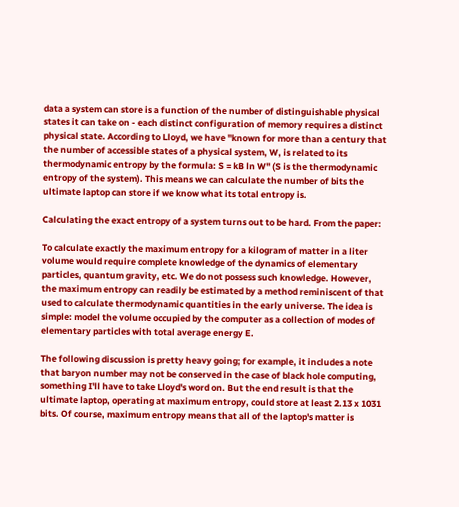data a system can store is a function of the number of distinguishable physical states it can take on - each distinct configuration of memory requires a distinct physical state. According to Lloyd, we have "known for more than a century that the number of accessible states of a physical system, W, is related to its thermodynamic entropy by the formula: S = kB ln W" (S is the thermodynamic entropy of the system). This means we can calculate the number of bits the ultimate laptop can store if we know what its total entropy is.

Calculating the exact entropy of a system turns out to be hard. From the paper:

To calculate exactly the maximum entropy for a kilogram of matter in a liter volume would require complete knowledge of the dynamics of elementary particles, quantum gravity, etc. We do not possess such knowledge. However, the maximum entropy can readily be estimated by a method reminiscent of that used to calculate thermodynamic quantities in the early universe. The idea is simple: model the volume occupied by the computer as a collection of modes of elementary particles with total average energy E.

The following discussion is pretty heavy going; for example, it includes a note that baryon number may not be conserved in the case of black hole computing, something I'll have to take Lloyd's word on. But the end result is that the ultimate laptop, operating at maximum entropy, could store at least 2.13 x 1031 bits. Of course, maximum entropy means that all of the laptop's matter is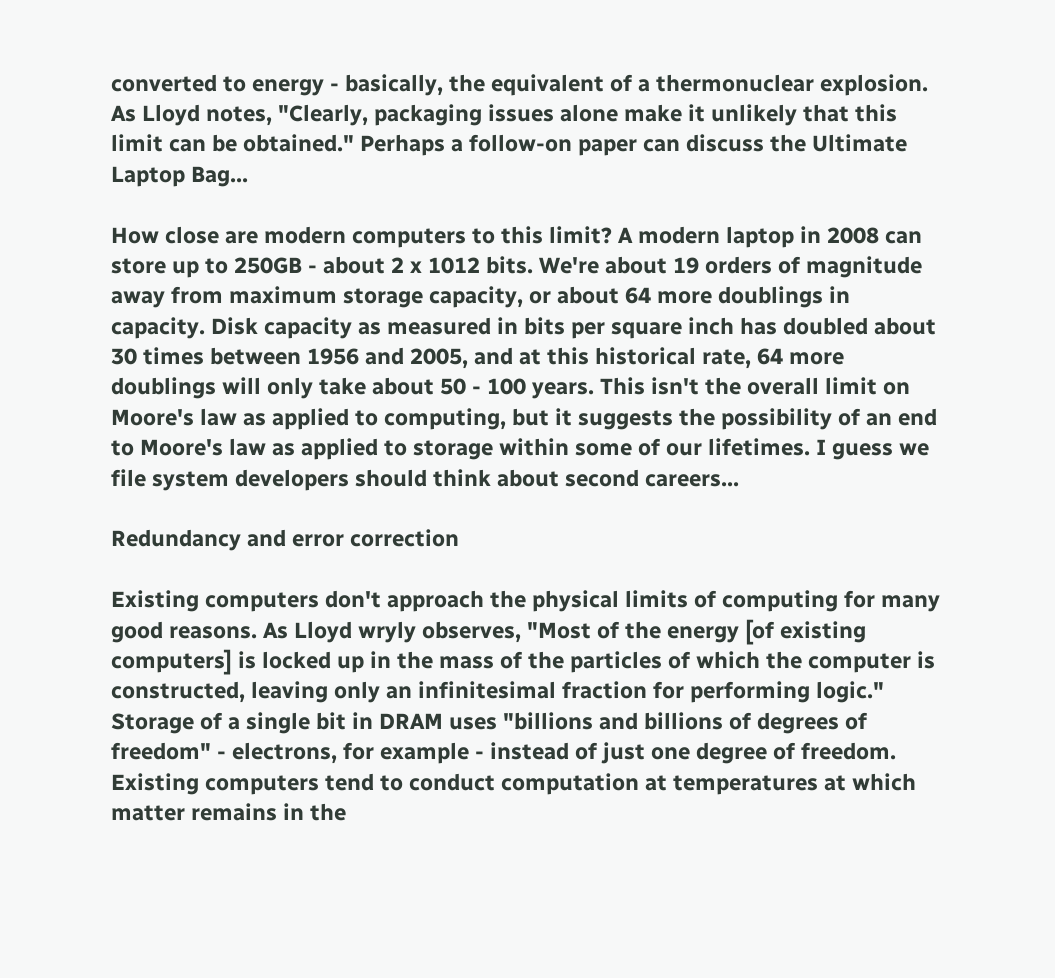converted to energy - basically, the equivalent of a thermonuclear explosion. As Lloyd notes, "Clearly, packaging issues alone make it unlikely that this limit can be obtained." Perhaps a follow-on paper can discuss the Ultimate Laptop Bag...

How close are modern computers to this limit? A modern laptop in 2008 can store up to 250GB - about 2 x 1012 bits. We're about 19 orders of magnitude away from maximum storage capacity, or about 64 more doublings in capacity. Disk capacity as measured in bits per square inch has doubled about 30 times between 1956 and 2005, and at this historical rate, 64 more doublings will only take about 50 - 100 years. This isn't the overall limit on Moore's law as applied to computing, but it suggests the possibility of an end to Moore's law as applied to storage within some of our lifetimes. I guess we file system developers should think about second careers...

Redundancy and error correction

Existing computers don't approach the physical limits of computing for many good reasons. As Lloyd wryly observes, "Most of the energy [of existing computers] is locked up in the mass of the particles of which the computer is constructed, leaving only an infinitesimal fraction for performing logic." Storage of a single bit in DRAM uses "billions and billions of degrees of freedom" - electrons, for example - instead of just one degree of freedom. Existing computers tend to conduct computation at temperatures at which matter remains in the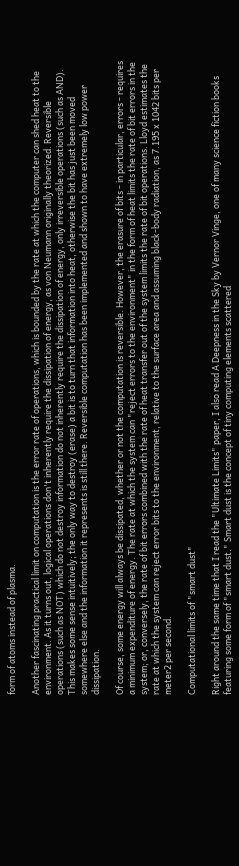form of atoms instead of plasma.

Another fascinating practical limit on computation is the error rate of operations, which is bounded by the rate at which the computer can shed heat to the environment. As it turns out, logical operations don't inherently require the dissipation of energy, as von Neumann originally theorized. Reversible operations (such as NOT) which do not destroy information do not inherently require the dissipation of energy, only irreversible operations (such as AND). This makes some sense intuitively; the only way to destroy (erase) a bit is to turn that information into heat, otherwise the bit has just been moved somewhere else and the information it represents is still there. Reversible computation has been implemented and shown to have extremely low power dissipation.

Of course, some energy will always be dissipated, whether or not the computation is reversible. However, the erasure of bits - in particular, errors - requires a minimum expenditure of energy. The rate at which the system can "reject errors to the environment" in the form of heat limits the rate of bit errors in the system; or, conversely, the rate of bit errors combined with the rate of heat transfer out of the system limits the rate of bit operations. Lloyd estimates the rate at which the system can reject error bits to the environment, relative to the surface area and assuming black-body radiation, as 7.195 x 1042 bits per meter2 per second.

Computational limits of "smart dust"

Right around the same time that I read the "Ultimate Limits" paper, I also read A Deepness in the Sky by Vernor Vinge, one of many science fiction books featuring some form of "smart dust." Smart dust is the concept of tiny computing elements scattered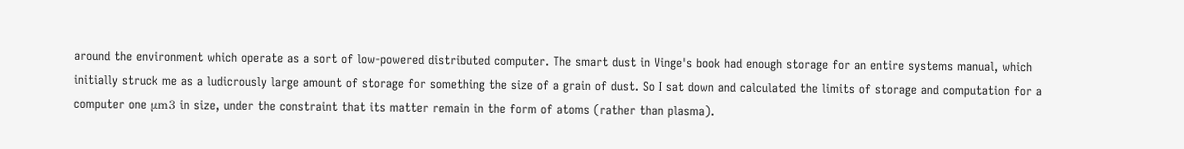around the environment which operate as a sort of low-powered distributed computer. The smart dust in Vinge's book had enough storage for an entire systems manual, which initially struck me as a ludicrously large amount of storage for something the size of a grain of dust. So I sat down and calculated the limits of storage and computation for a computer one μm3 in size, under the constraint that its matter remain in the form of atoms (rather than plasma).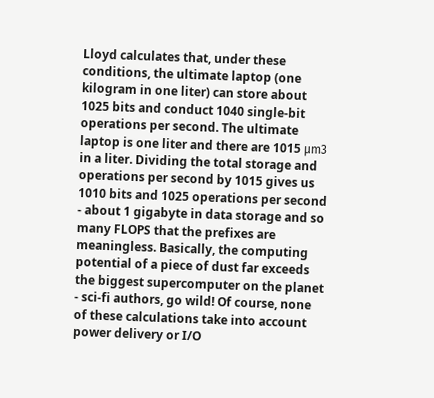Lloyd calculates that, under these conditions, the ultimate laptop (one kilogram in one liter) can store about 1025 bits and conduct 1040 single-bit operations per second. The ultimate laptop is one liter and there are 1015 μm3 in a liter. Dividing the total storage and operations per second by 1015 gives us 1010 bits and 1025 operations per second - about 1 gigabyte in data storage and so many FLOPS that the prefixes are meaningless. Basically, the computing potential of a piece of dust far exceeds the biggest supercomputer on the planet - sci-fi authors, go wild! Of course, none of these calculations take into account power delivery or I/O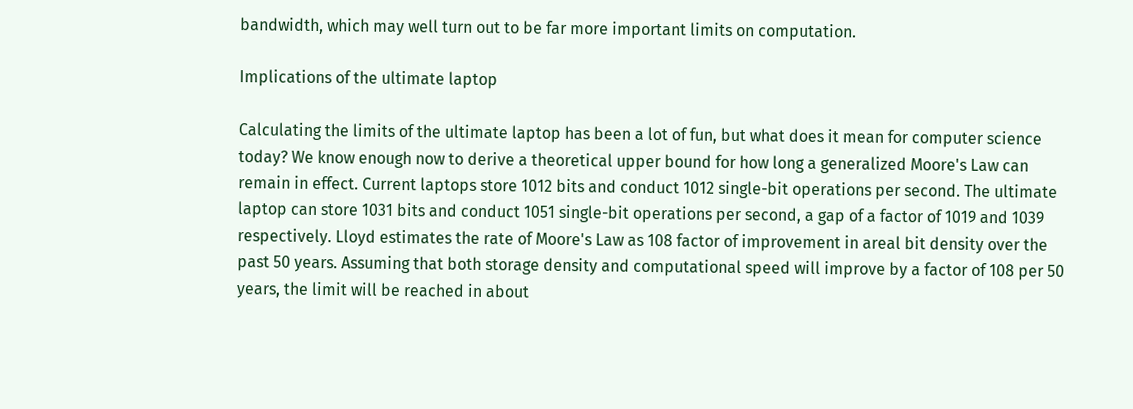bandwidth, which may well turn out to be far more important limits on computation.

Implications of the ultimate laptop

Calculating the limits of the ultimate laptop has been a lot of fun, but what does it mean for computer science today? We know enough now to derive a theoretical upper bound for how long a generalized Moore's Law can remain in effect. Current laptops store 1012 bits and conduct 1012 single-bit operations per second. The ultimate laptop can store 1031 bits and conduct 1051 single-bit operations per second, a gap of a factor of 1019 and 1039 respectively. Lloyd estimates the rate of Moore's Law as 108 factor of improvement in areal bit density over the past 50 years. Assuming that both storage density and computational speed will improve by a factor of 108 per 50 years, the limit will be reached in about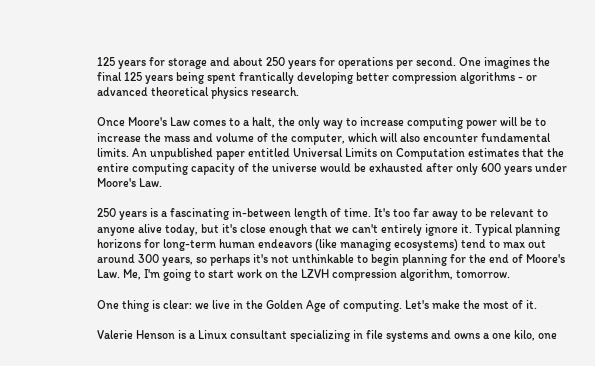125 years for storage and about 250 years for operations per second. One imagines the final 125 years being spent frantically developing better compression algorithms - or advanced theoretical physics research.

Once Moore's Law comes to a halt, the only way to increase computing power will be to increase the mass and volume of the computer, which will also encounter fundamental limits. An unpublished paper entitled Universal Limits on Computation estimates that the entire computing capacity of the universe would be exhausted after only 600 years under Moore's Law.

250 years is a fascinating in-between length of time. It's too far away to be relevant to anyone alive today, but it's close enough that we can't entirely ignore it. Typical planning horizons for long-term human endeavors (like managing ecosystems) tend to max out around 300 years, so perhaps it's not unthinkable to begin planning for the end of Moore's Law. Me, I'm going to start work on the LZVH compression algorithm, tomorrow.

One thing is clear: we live in the Golden Age of computing. Let's make the most of it.

Valerie Henson is a Linux consultant specializing in file systems and owns a one kilo, one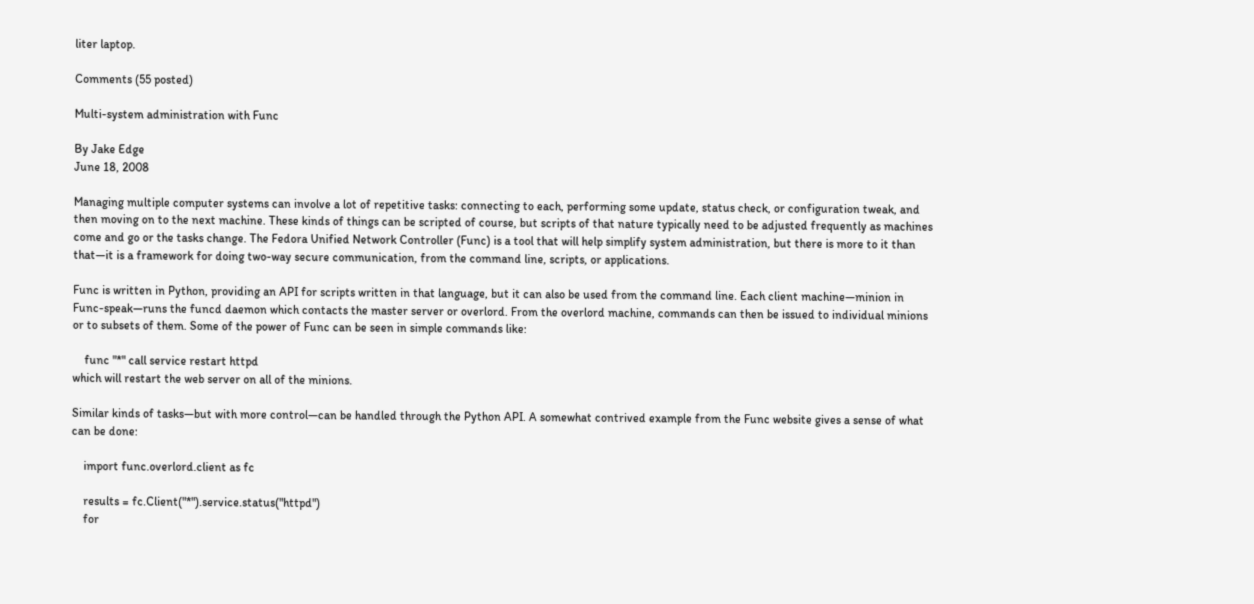liter laptop.

Comments (55 posted)

Multi-system administration with Func

By Jake Edge
June 18, 2008

Managing multiple computer systems can involve a lot of repetitive tasks: connecting to each, performing some update, status check, or configuration tweak, and then moving on to the next machine. These kinds of things can be scripted of course, but scripts of that nature typically need to be adjusted frequently as machines come and go or the tasks change. The Fedora Unified Network Controller (Func) is a tool that will help simplify system administration, but there is more to it than that—it is a framework for doing two-way secure communication, from the command line, scripts, or applications.

Func is written in Python, providing an API for scripts written in that language, but it can also be used from the command line. Each client machine—minion in Func-speak—runs the funcd daemon which contacts the master server or overlord. From the overlord machine, commands can then be issued to individual minions or to subsets of them. Some of the power of Func can be seen in simple commands like:

    func "*" call service restart httpd
which will restart the web server on all of the minions.

Similar kinds of tasks—but with more control—can be handled through the Python API. A somewhat contrived example from the Func website gives a sense of what can be done:

    import func.overlord.client as fc

    results = fc.Client("*").service.status("httpd")
    for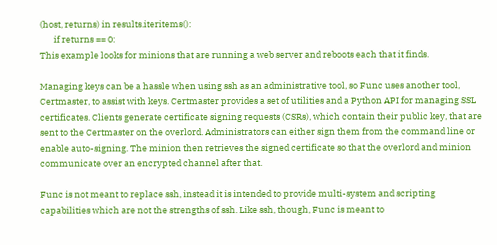(host, returns) in results.iteritems():
       if returns == 0:
This example looks for minions that are running a web server and reboots each that it finds.

Managing keys can be a hassle when using ssh as an administrative tool, so Func uses another tool, Certmaster, to assist with keys. Certmaster provides a set of utilities and a Python API for managing SSL certificates. Clients generate certificate signing requests (CSRs), which contain their public key, that are sent to the Certmaster on the overlord. Administrators can either sign them from the command line or enable auto-signing. The minion then retrieves the signed certificate so that the overlord and minion communicate over an encrypted channel after that.

Func is not meant to replace ssh, instead it is intended to provide multi-system and scripting capabilities which are not the strengths of ssh. Like ssh, though, Func is meant to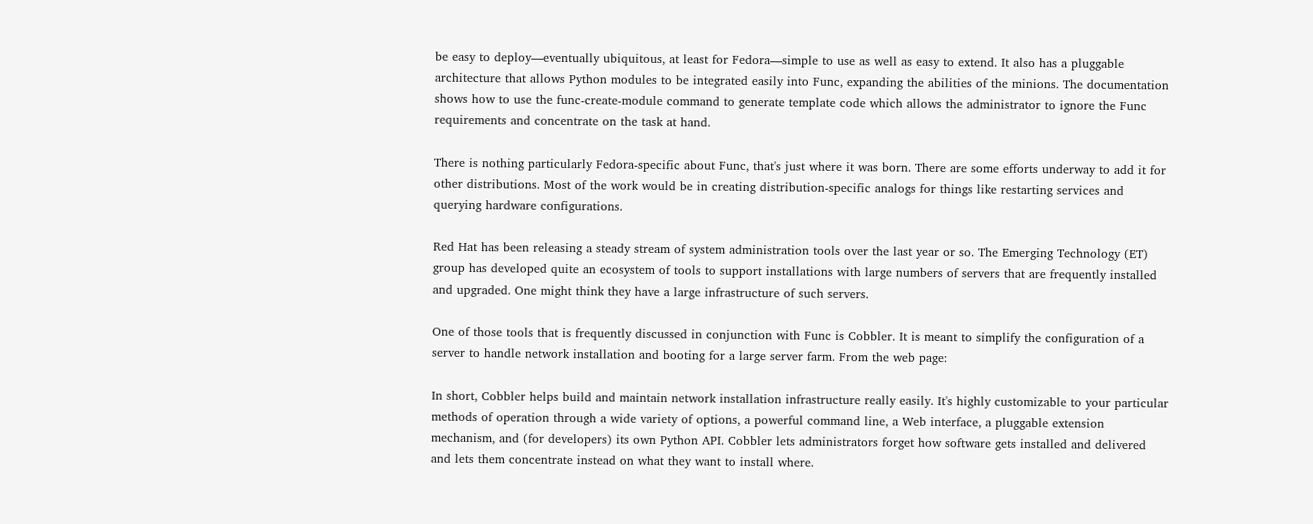be easy to deploy—eventually ubiquitous, at least for Fedora—simple to use as well as easy to extend. It also has a pluggable architecture that allows Python modules to be integrated easily into Func, expanding the abilities of the minions. The documentation shows how to use the func-create-module command to generate template code which allows the administrator to ignore the Func requirements and concentrate on the task at hand.

There is nothing particularly Fedora-specific about Func, that's just where it was born. There are some efforts underway to add it for other distributions. Most of the work would be in creating distribution-specific analogs for things like restarting services and querying hardware configurations.

Red Hat has been releasing a steady stream of system administration tools over the last year or so. The Emerging Technology (ET) group has developed quite an ecosystem of tools to support installations with large numbers of servers that are frequently installed and upgraded. One might think they have a large infrastructure of such servers.

One of those tools that is frequently discussed in conjunction with Func is Cobbler. It is meant to simplify the configuration of a server to handle network installation and booting for a large server farm. From the web page:

In short, Cobbler helps build and maintain network installation infrastructure really easily. It's highly customizable to your particular methods of operation through a wide variety of options, a powerful command line, a Web interface, a pluggable extension mechanism, and (for developers) its own Python API. Cobbler lets administrators forget how software gets installed and delivered and lets them concentrate instead on what they want to install where.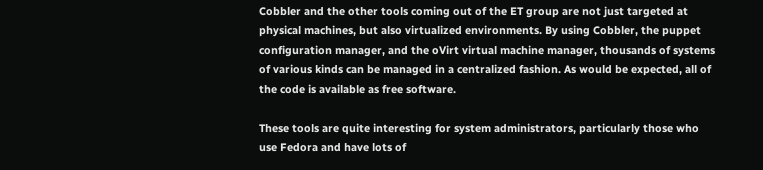Cobbler and the other tools coming out of the ET group are not just targeted at physical machines, but also virtualized environments. By using Cobbler, the puppet configuration manager, and the oVirt virtual machine manager, thousands of systems of various kinds can be managed in a centralized fashion. As would be expected, all of the code is available as free software.

These tools are quite interesting for system administrators, particularly those who use Fedora and have lots of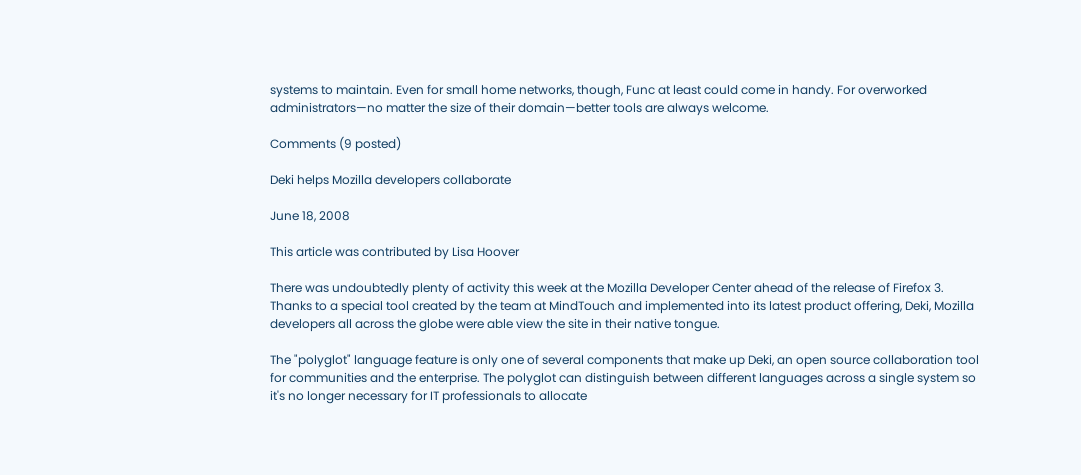systems to maintain. Even for small home networks, though, Func at least could come in handy. For overworked administrators—no matter the size of their domain—better tools are always welcome.

Comments (9 posted)

Deki helps Mozilla developers collaborate

June 18, 2008

This article was contributed by Lisa Hoover

There was undoubtedly plenty of activity this week at the Mozilla Developer Center ahead of the release of Firefox 3. Thanks to a special tool created by the team at MindTouch and implemented into its latest product offering, Deki, Mozilla developers all across the globe were able view the site in their native tongue.

The "polyglot" language feature is only one of several components that make up Deki, an open source collaboration tool for communities and the enterprise. The polyglot can distinguish between different languages across a single system so it's no longer necessary for IT professionals to allocate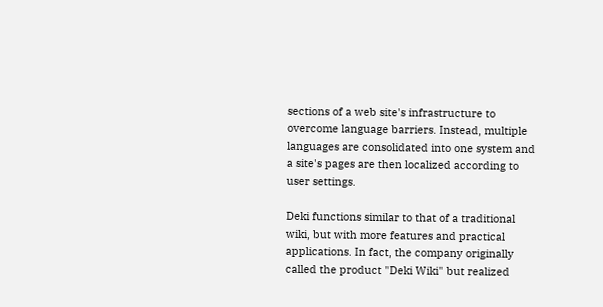sections of a web site's infrastructure to overcome language barriers. Instead, multiple languages are consolidated into one system and a site's pages are then localized according to user settings.

Deki functions similar to that of a traditional wiki, but with more features and practical applications. In fact, the company originally called the product "Deki Wiki" but realized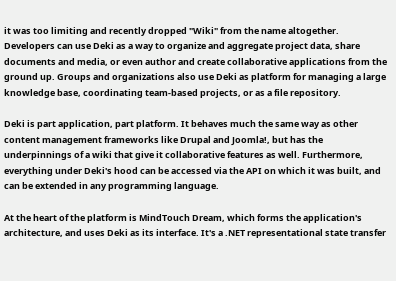it was too limiting and recently dropped "Wiki" from the name altogether. Developers can use Deki as a way to organize and aggregate project data, share documents and media, or even author and create collaborative applications from the ground up. Groups and organizations also use Deki as platform for managing a large knowledge base, coordinating team-based projects, or as a file repository.

Deki is part application, part platform. It behaves much the same way as other content management frameworks like Drupal and Joomla!, but has the underpinnings of a wiki that give it collaborative features as well. Furthermore, everything under Deki's hood can be accessed via the API on which it was built, and can be extended in any programming language.

At the heart of the platform is MindTouch Dream, which forms the application's architecture, and uses Deki as its interface. It's a .NET representational state transfer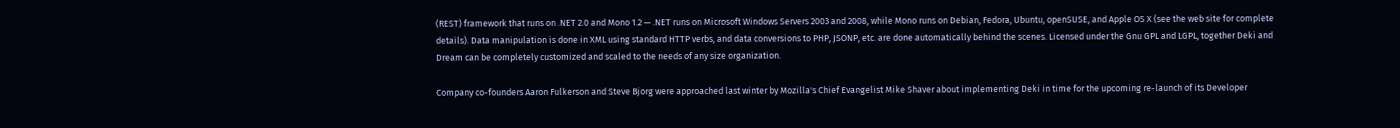(REST) framework that runs on .NET 2.0 and Mono 1.2 — .NET runs on Microsoft Windows Servers 2003 and 2008, while Mono runs on Debian, Fedora, Ubuntu, openSUSE, and Apple OS X (see the web site for complete details). Data manipulation is done in XML using standard HTTP verbs, and data conversions to PHP, JSONP, etc. are done automatically behind the scenes. Licensed under the Gnu GPL and LGPL, together Deki and Dream can be completely customized and scaled to the needs of any size organization.

Company co-founders Aaron Fulkerson and Steve Bjorg were approached last winter by Mozilla's Chief Evangelist Mike Shaver about implementing Deki in time for the upcoming re-launch of its Developer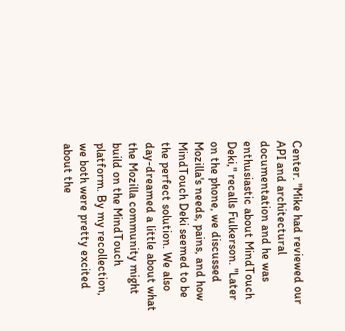Center. "Mike had reviewed our API and architectural documentation and he was enthusiastic about MindTouch Deki," recalls Fulkerson. "Later on the phone, we discussed Mozilla's needs, pains, and how MindTouch Deki seemed to be the perfect solution. We also day-dreamed a little about what the Mozilla community might build on the MindTouch platform. By my recollection, we both were pretty excited about the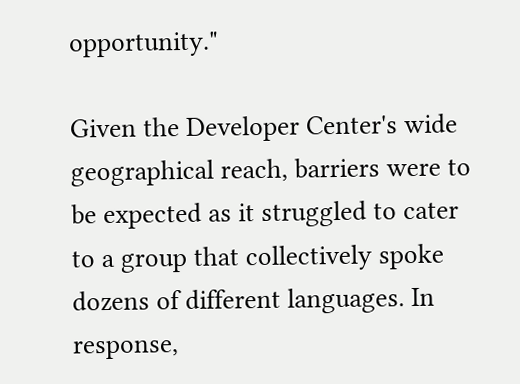opportunity."

Given the Developer Center's wide geographical reach, barriers were to be expected as it struggled to cater to a group that collectively spoke dozens of different languages. In response,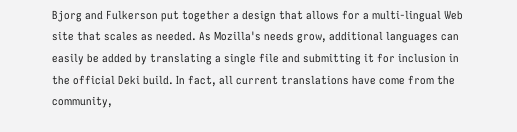Bjorg and Fulkerson put together a design that allows for a multi-lingual Web site that scales as needed. As Mozilla's needs grow, additional languages can easily be added by translating a single file and submitting it for inclusion in the official Deki build. In fact, all current translations have come from the community,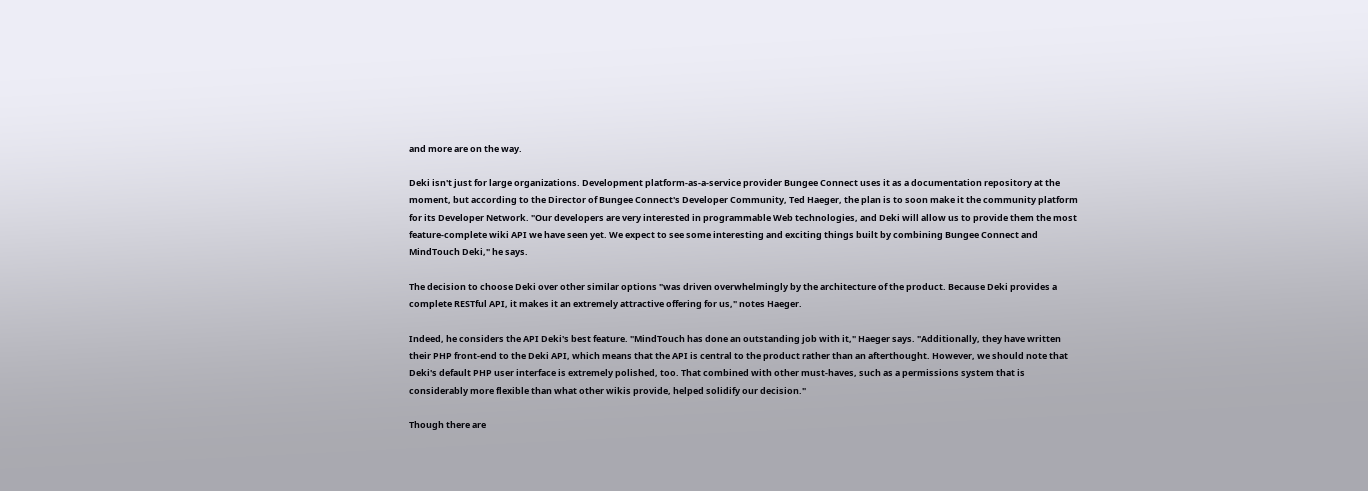and more are on the way.

Deki isn't just for large organizations. Development platform-as-a-service provider Bungee Connect uses it as a documentation repository at the moment, but according to the Director of Bungee Connect's Developer Community, Ted Haeger, the plan is to soon make it the community platform for its Developer Network. "Our developers are very interested in programmable Web technologies, and Deki will allow us to provide them the most feature-complete wiki API we have seen yet. We expect to see some interesting and exciting things built by combining Bungee Connect and MindTouch Deki," he says.

The decision to choose Deki over other similar options "was driven overwhelmingly by the architecture of the product. Because Deki provides a complete RESTful API, it makes it an extremely attractive offering for us," notes Haeger.

Indeed, he considers the API Deki's best feature. "MindTouch has done an outstanding job with it," Haeger says. "Additionally, they have written their PHP front-end to the Deki API, which means that the API is central to the product rather than an afterthought. However, we should note that Deki's default PHP user interface is extremely polished, too. That combined with other must-haves, such as a permissions system that is considerably more flexible than what other wikis provide, helped solidify our decision."

Though there are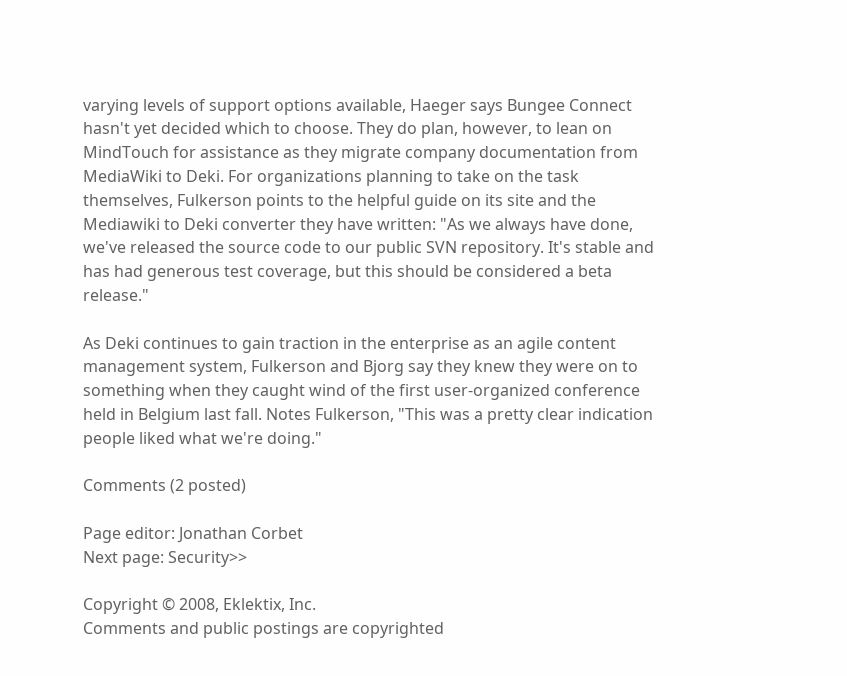varying levels of support options available, Haeger says Bungee Connect hasn't yet decided which to choose. They do plan, however, to lean on MindTouch for assistance as they migrate company documentation from MediaWiki to Deki. For organizations planning to take on the task themselves, Fulkerson points to the helpful guide on its site and the Mediawiki to Deki converter they have written: "As we always have done, we've released the source code to our public SVN repository. It's stable and has had generous test coverage, but this should be considered a beta release."

As Deki continues to gain traction in the enterprise as an agile content management system, Fulkerson and Bjorg say they knew they were on to something when they caught wind of the first user-organized conference held in Belgium last fall. Notes Fulkerson, "This was a pretty clear indication people liked what we're doing."

Comments (2 posted)

Page editor: Jonathan Corbet
Next page: Security>>

Copyright © 2008, Eklektix, Inc.
Comments and public postings are copyrighted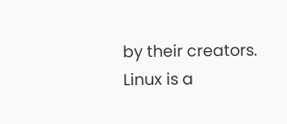by their creators.
Linux is a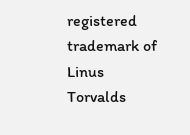registered trademark of Linus Torvalds